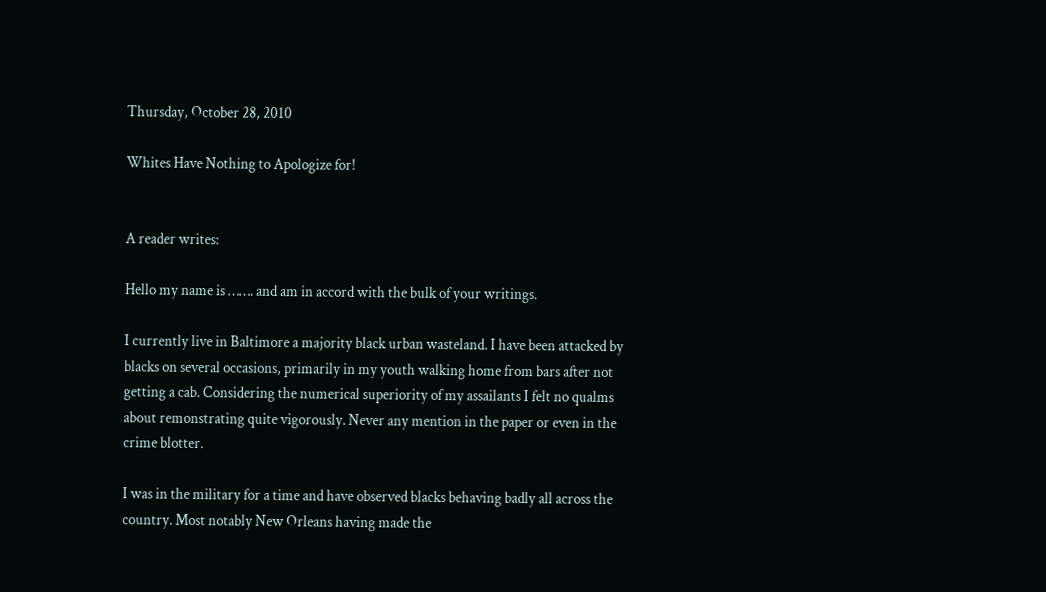Thursday, October 28, 2010

Whites Have Nothing to Apologize for!


A reader writes:

Hello my name is ……. and am in accord with the bulk of your writings.

I currently live in Baltimore a majority black urban wasteland. I have been attacked by blacks on several occasions, primarily in my youth walking home from bars after not getting a cab. Considering the numerical superiority of my assailants I felt no qualms about remonstrating quite vigorously. Never any mention in the paper or even in the crime blotter.

I was in the military for a time and have observed blacks behaving badly all across the country. Most notably New Orleans having made the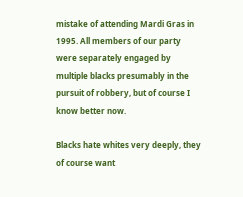mistake of attending Mardi Gras in 1995. All members of our party were separately engaged by multiple blacks presumably in the pursuit of robbery, but of course I know better now.

Blacks hate whites very deeply, they of course want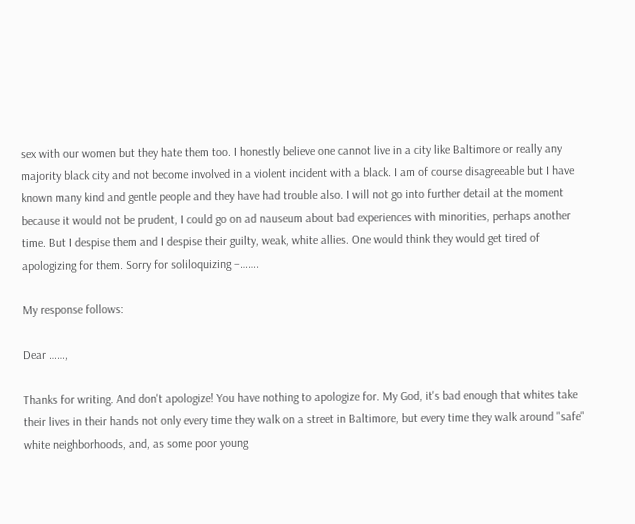sex with our women but they hate them too. I honestly believe one cannot live in a city like Baltimore or really any majority black city and not become involved in a violent incident with a black. I am of course disagreeable but I have known many kind and gentle people and they have had trouble also. I will not go into further detail at the moment because it would not be prudent, I could go on ad nauseum about bad experiences with minorities, perhaps another time. But I despise them and I despise their guilty, weak, white allies. One would think they would get tired of apologizing for them. Sorry for soliloquizing –…….

My response follows:

Dear ……,

Thanks for writing. And don't apologize! You have nothing to apologize for. My God, it's bad enough that whites take their lives in their hands not only every time they walk on a street in Baltimore, but every time they walk around "safe" white neighborhoods, and, as some poor young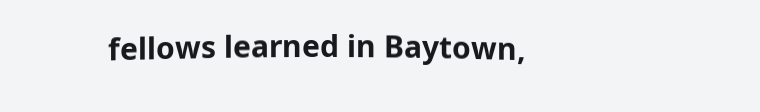fellows learned in Baytown,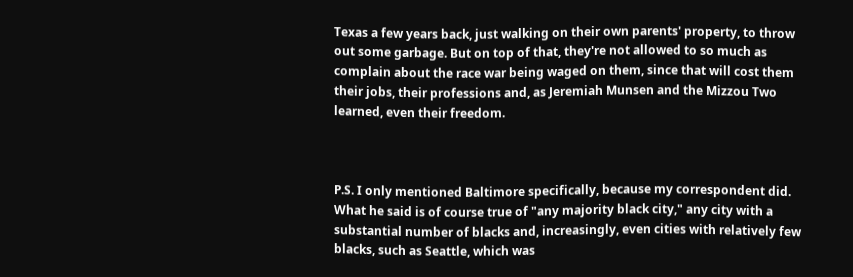Texas a few years back, just walking on their own parents' property, to throw out some garbage. But on top of that, they're not allowed to so much as complain about the race war being waged on them, since that will cost them their jobs, their professions and, as Jeremiah Munsen and the Mizzou Two learned, even their freedom.



P.S. I only mentioned Baltimore specifically, because my correspondent did. What he said is of course true of "any majority black city," any city with a substantial number of blacks and, increasingly, even cities with relatively few blacks, such as Seattle, which was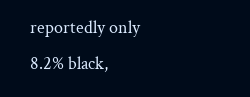reportedly only 8.2% black,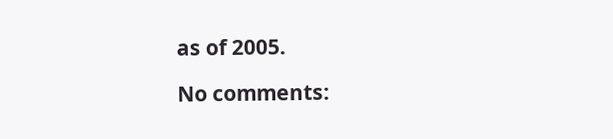as of 2005.

No comments: